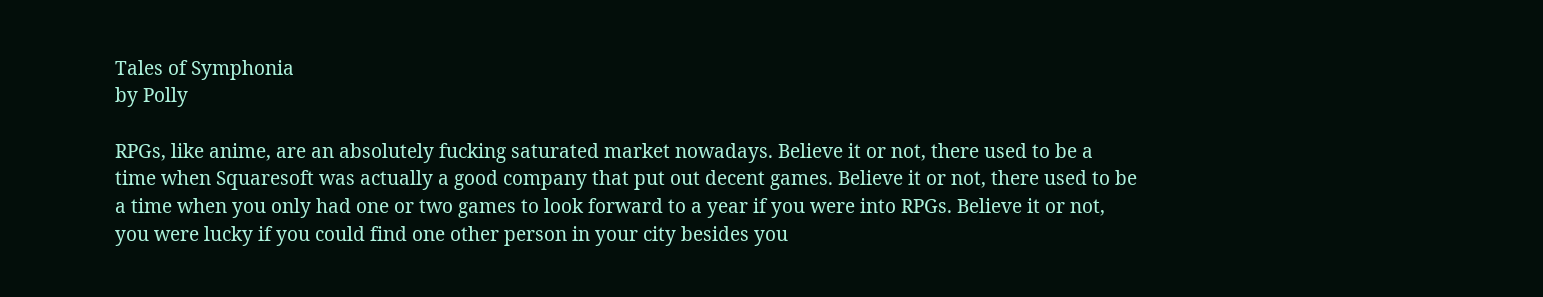Tales of Symphonia
by Polly

RPGs, like anime, are an absolutely fucking saturated market nowadays. Believe it or not, there used to be a time when Squaresoft was actually a good company that put out decent games. Believe it or not, there used to be a time when you only had one or two games to look forward to a year if you were into RPGs. Believe it or not, you were lucky if you could find one other person in your city besides you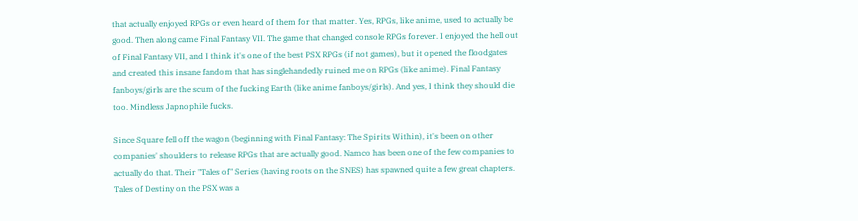that actually enjoyed RPGs or even heard of them for that matter. Yes, RPGs, like anime, used to actually be good. Then along came Final Fantasy VII. The game that changed console RPGs forever. I enjoyed the hell out of Final Fantasy VII, and I think it's one of the best PSX RPGs (if not games), but it opened the floodgates and created this insane fandom that has singlehandedly ruined me on RPGs (like anime). Final Fantasy fanboys/girls are the scum of the fucking Earth (like anime fanboys/girls). And yes, I think they should die too. Mindless Japnophile fucks.

Since Square fell off the wagon (beginning with Final Fantasy: The Spirits Within), it's been on other companies' shoulders to release RPGs that are actually good. Namco has been one of the few companies to actually do that. Their "Tales of" Series (having roots on the SNES) has spawned quite a few great chapters. Tales of Destiny on the PSX was a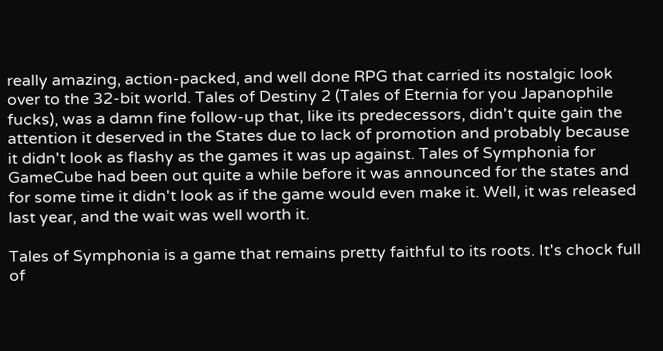really amazing, action-packed, and well done RPG that carried its nostalgic look over to the 32-bit world. Tales of Destiny 2 (Tales of Eternia for you Japanophile fucks), was a damn fine follow-up that, like its predecessors, didn't quite gain the attention it deserved in the States due to lack of promotion and probably because it didn't look as flashy as the games it was up against. Tales of Symphonia for GameCube had been out quite a while before it was announced for the states and for some time it didn't look as if the game would even make it. Well, it was released last year, and the wait was well worth it.

Tales of Symphonia is a game that remains pretty faithful to its roots. It's chock full of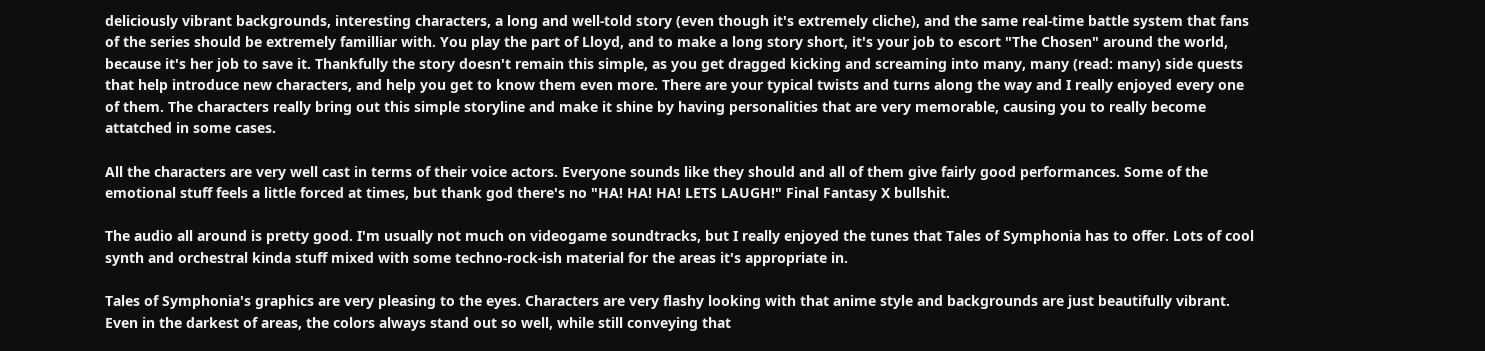deliciously vibrant backgrounds, interesting characters, a long and well-told story (even though it's extremely cliche), and the same real-time battle system that fans of the series should be extremely familliar with. You play the part of Lloyd, and to make a long story short, it's your job to escort "The Chosen" around the world, because it's her job to save it. Thankfully the story doesn't remain this simple, as you get dragged kicking and screaming into many, many (read: many) side quests that help introduce new characters, and help you get to know them even more. There are your typical twists and turns along the way and I really enjoyed every one of them. The characters really bring out this simple storyline and make it shine by having personalities that are very memorable, causing you to really become attatched in some cases.

All the characters are very well cast in terms of their voice actors. Everyone sounds like they should and all of them give fairly good performances. Some of the emotional stuff feels a little forced at times, but thank god there's no "HA! HA! HA! LETS LAUGH!" Final Fantasy X bullshit.

The audio all around is pretty good. I'm usually not much on videogame soundtracks, but I really enjoyed the tunes that Tales of Symphonia has to offer. Lots of cool synth and orchestral kinda stuff mixed with some techno-rock-ish material for the areas it's appropriate in.

Tales of Symphonia's graphics are very pleasing to the eyes. Characters are very flashy looking with that anime style and backgrounds are just beautifully vibrant. Even in the darkest of areas, the colors always stand out so well, while still conveying that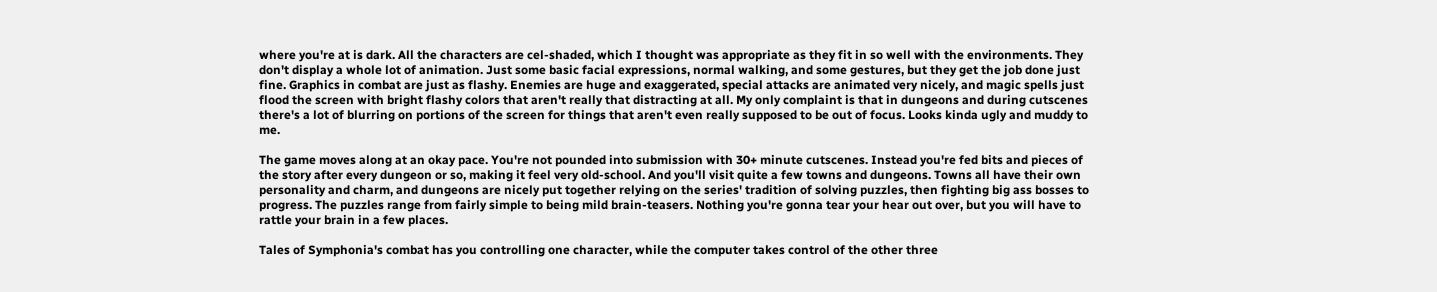where you're at is dark. All the characters are cel-shaded, which I thought was appropriate as they fit in so well with the environments. They don't display a whole lot of animation. Just some basic facial expressions, normal walking, and some gestures, but they get the job done just fine. Graphics in combat are just as flashy. Enemies are huge and exaggerated, special attacks are animated very nicely, and magic spells just flood the screen with bright flashy colors that aren't really that distracting at all. My only complaint is that in dungeons and during cutscenes there's a lot of blurring on portions of the screen for things that aren't even really supposed to be out of focus. Looks kinda ugly and muddy to me.

The game moves along at an okay pace. You're not pounded into submission with 30+ minute cutscenes. Instead you're fed bits and pieces of the story after every dungeon or so, making it feel very old-school. And you'll visit quite a few towns and dungeons. Towns all have their own personality and charm, and dungeons are nicely put together relying on the series' tradition of solving puzzles, then fighting big ass bosses to progress. The puzzles range from fairly simple to being mild brain-teasers. Nothing you're gonna tear your hear out over, but you will have to rattle your brain in a few places.

Tales of Symphonia's combat has you controlling one character, while the computer takes control of the other three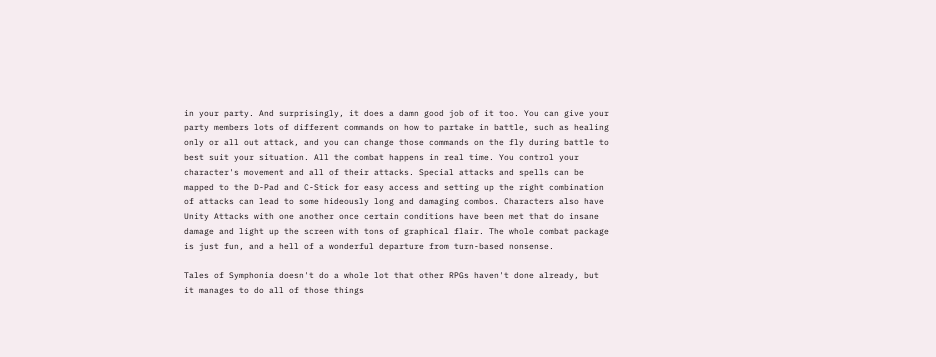in your party. And surprisingly, it does a damn good job of it too. You can give your party members lots of different commands on how to partake in battle, such as healing only or all out attack, and you can change those commands on the fly during battle to best suit your situation. All the combat happens in real time. You control your character's movement and all of their attacks. Special attacks and spells can be mapped to the D-Pad and C-Stick for easy access and setting up the right combination of attacks can lead to some hideously long and damaging combos. Characters also have Unity Attacks with one another once certain conditions have been met that do insane damage and light up the screen with tons of graphical flair. The whole combat package is just fun, and a hell of a wonderful departure from turn-based nonsense.

Tales of Symphonia doesn't do a whole lot that other RPGs haven't done already, but it manages to do all of those things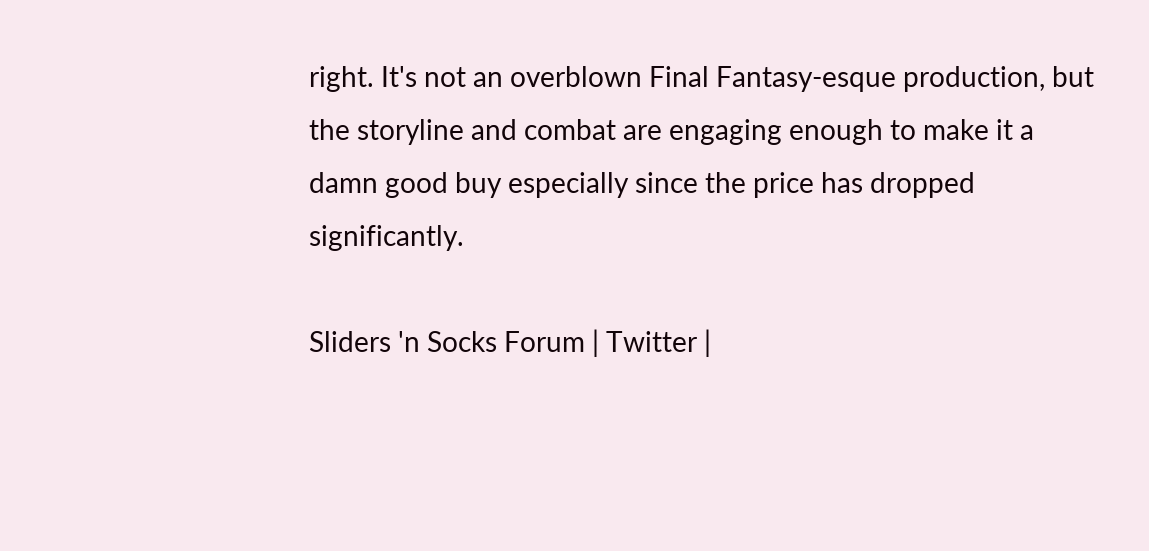right. It's not an overblown Final Fantasy-esque production, but the storyline and combat are engaging enough to make it a damn good buy especially since the price has dropped significantly.

Sliders 'n Socks Forum | Twitter |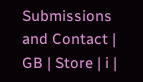Submissions and Contact | GB | Store | i |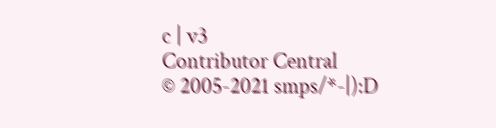c | v3
Contributor Central
© 2005-2021 smps/*-|):D